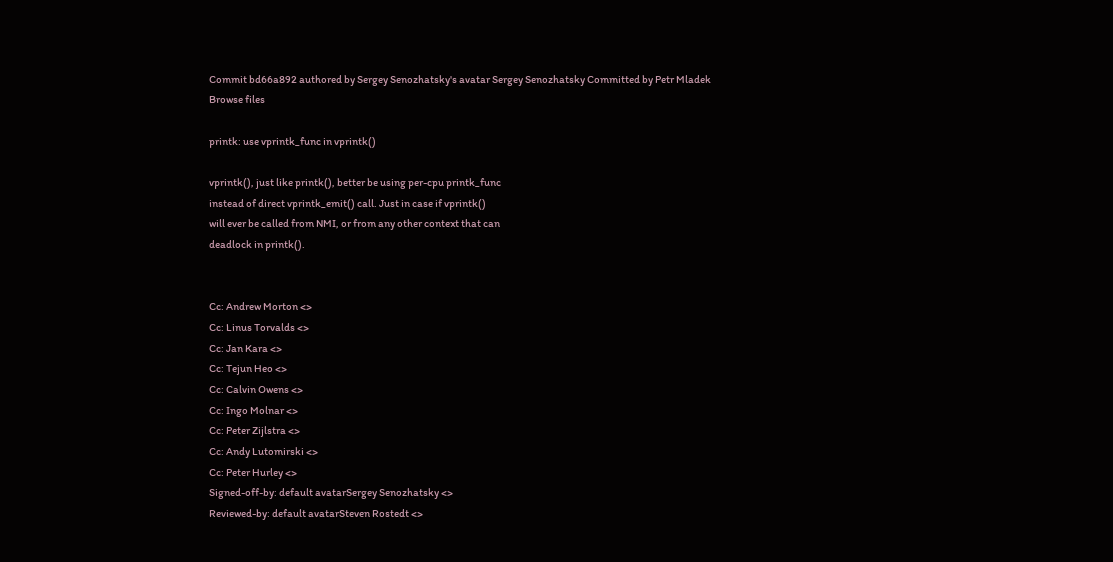Commit bd66a892 authored by Sergey Senozhatsky's avatar Sergey Senozhatsky Committed by Petr Mladek
Browse files

printk: use vprintk_func in vprintk()

vprintk(), just like printk(), better be using per-cpu printk_func
instead of direct vprintk_emit() call. Just in case if vprintk()
will ever be called from NMI, or from any other context that can
deadlock in printk().


Cc: Andrew Morton <>
Cc: Linus Torvalds <>
Cc: Jan Kara <>
Cc: Tejun Heo <>
Cc: Calvin Owens <>
Cc: Ingo Molnar <>
Cc: Peter Zijlstra <>
Cc: Andy Lutomirski <>
Cc: Peter Hurley <>
Signed-off-by: default avatarSergey Senozhatsky <>
Reviewed-by: default avatarSteven Rostedt <>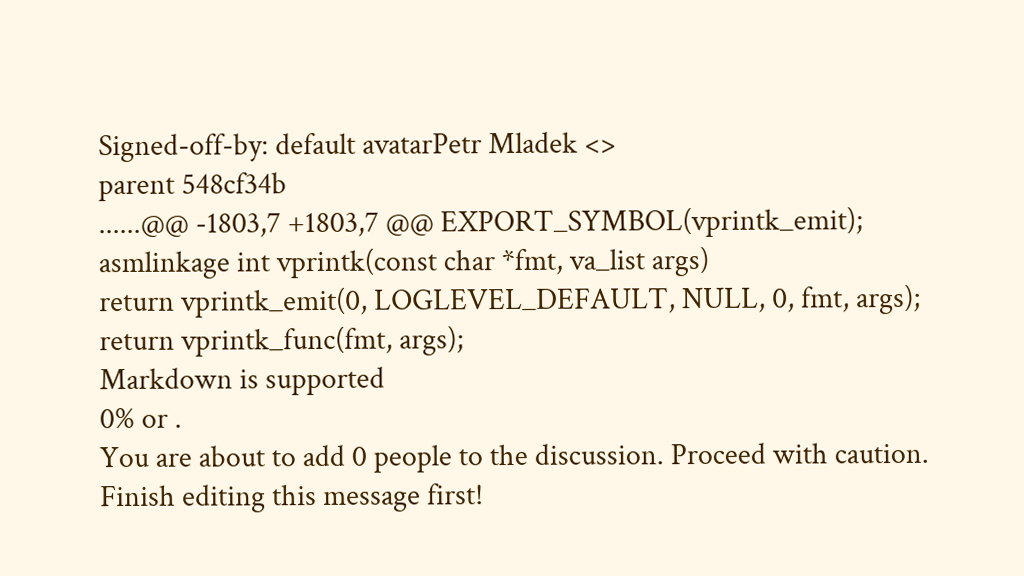Signed-off-by: default avatarPetr Mladek <>
parent 548cf34b
......@@ -1803,7 +1803,7 @@ EXPORT_SYMBOL(vprintk_emit);
asmlinkage int vprintk(const char *fmt, va_list args)
return vprintk_emit(0, LOGLEVEL_DEFAULT, NULL, 0, fmt, args);
return vprintk_func(fmt, args);
Markdown is supported
0% or .
You are about to add 0 people to the discussion. Proceed with caution.
Finish editing this message first!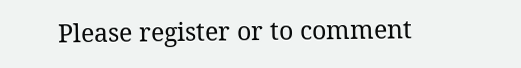Please register or to comment